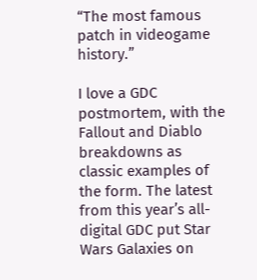“The most famous patch in videogame history.”

I love a GDC postmortem, with the Fallout and Diablo breakdowns as classic examples of the form. The latest from this year’s all-digital GDC put Star Wars Galaxies on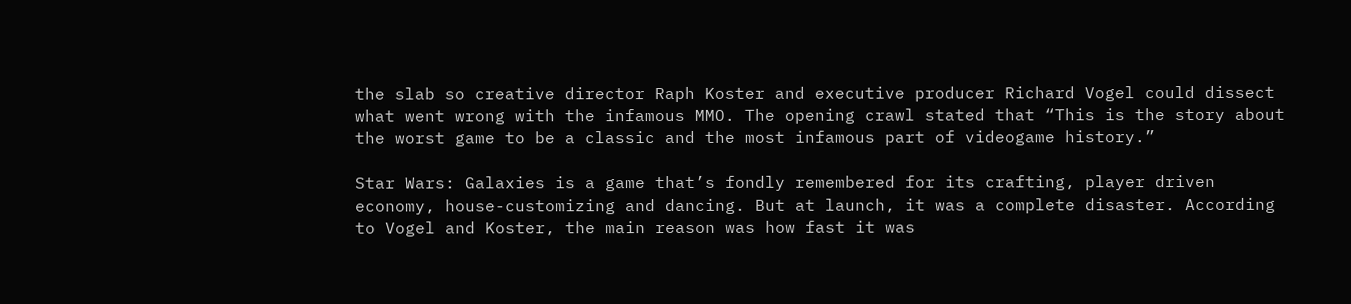the slab so creative director Raph Koster and executive producer Richard Vogel could dissect what went wrong with the infamous MMO. The opening crawl stated that “This is the story about the worst game to be a classic and the most infamous part of videogame history.”

Star Wars: Galaxies is a game that’s fondly remembered for its crafting, player driven economy, house-customizing and dancing. But at launch, it was a complete disaster. According to Vogel and Koster, the main reason was how fast it was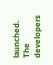launched. The developers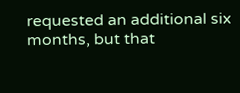requested an additional six months, but that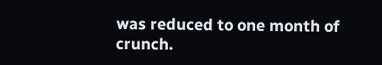was reduced to one month of crunch.